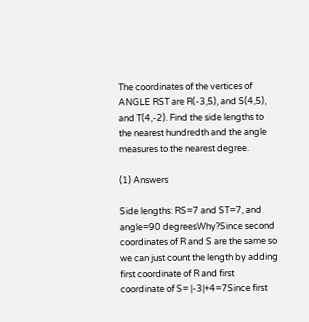The coordinates of the vertices of ANGLE RST are R(-3,5), and S(4,5), and T(4,-2). Find the side lengths to the nearest hundredth and the angle measures to the nearest degree.

(1) Answers

Side lengths: RS=7 and ST=7, and angle=90 degreesWhy?Since second coordinates of R and S are the same so we can just count the length by adding first coordinate of R and first coordinate of S= |-3|+4=7Since first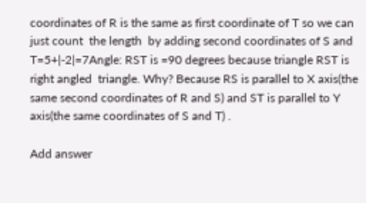coordinates of R is the same as first coordinate of T so we can just count  the length  by adding second coordinates of S and T=5+|-2|=7Angle: RST is =90 degrees because triangle RST is right angled  triangle. Why? Because RS is parallel to X axis(the same second coordinates of R and S) and ST is parallel to Y axis(the same coordinates of S and T) .

Add answer